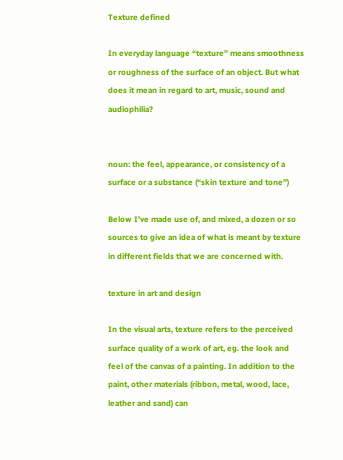Texture defined

In everyday language “texture” means smoothness or roughness of the surface of an object. But what does it mean in regard to art, music, sound and audiophilia?


noun: the feel, appearance, or consistency of a surface or a substance (“skin texture and tone”)

Below I’ve made use of, and mixed, a dozen or so sources to give an idea of what is meant by texture in different fields that we are concerned with.

texture in art and design

In the visual arts, texture refers to the perceived surface quality of a work of art, eg. the look and feel of the canvas of a painting. In addition to the paint, other materials (ribbon, metal, wood, lace, leather and sand) can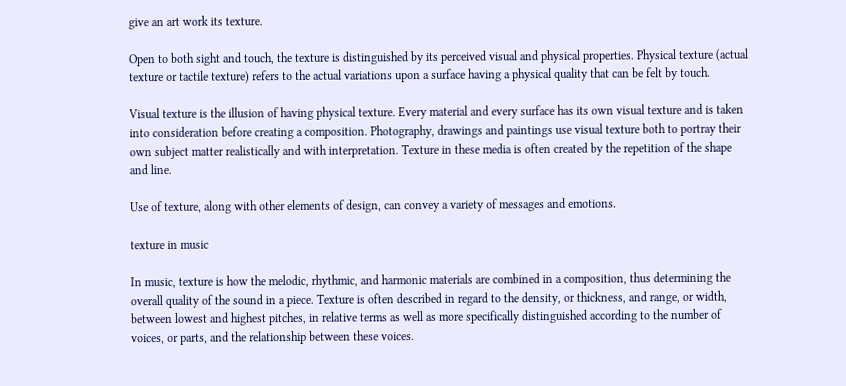give an art work its texture.

Open to both sight and touch, the texture is distinguished by its perceived visual and physical properties. Physical texture (actual texture or tactile texture) refers to the actual variations upon a surface having a physical quality that can be felt by touch.

Visual texture is the illusion of having physical texture. Every material and every surface has its own visual texture and is taken into consideration before creating a composition. Photography, drawings and paintings use visual texture both to portray their own subject matter realistically and with interpretation. Texture in these media is often created by the repetition of the shape and line.

Use of texture, along with other elements of design, can convey a variety of messages and emotions.

texture in music

In music, texture is how the melodic, rhythmic, and harmonic materials are combined in a composition, thus determining the overall quality of the sound in a piece. Texture is often described in regard to the density, or thickness, and range, or width, between lowest and highest pitches, in relative terms as well as more specifically distinguished according to the number of voices, or parts, and the relationship between these voices.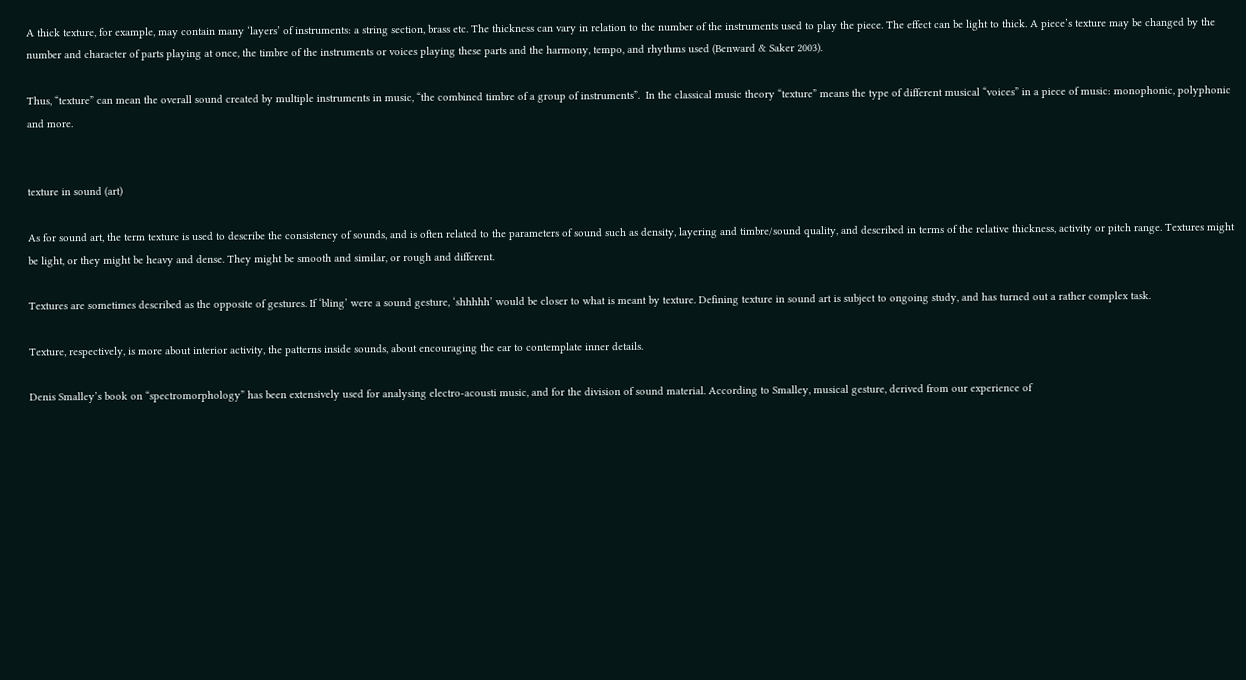A thick texture, for example, may contain many ‘layers’ of instruments: a string section, brass etc. The thickness can vary in relation to the number of the instruments used to play the piece. The effect can be light to thick. A piece’s texture may be changed by the number and character of parts playing at once, the timbre of the instruments or voices playing these parts and the harmony, tempo, and rhythms used (Benward & Saker 2003).

Thus, “texture” can mean the overall sound created by multiple instruments in music, “the combined timbre of a group of instruments”.  In the classical music theory “texture” means the type of different musical “voices” in a piece of music: monophonic, polyphonic and more.


texture in sound (art)

As for sound art, the term texture is used to describe the consistency of sounds, and is often related to the parameters of sound such as density, layering and timbre/sound quality, and described in terms of the relative thickness, activity or pitch range. Textures might be light, or they might be heavy and dense. They might be smooth and similar, or rough and different.

Textures are sometimes described as the opposite of gestures. If ‘bling’ were a sound gesture, ‘shhhhh’ would be closer to what is meant by texture. Defining texture in sound art is subject to ongoing study, and has turned out a rather complex task.

Texture, respectively, is more about interior activity, the patterns inside sounds, about encouraging the ear to contemplate inner details.

Denis Smalley’s book on “spectromorphology” has been extensively used for analysing electro-acousti music, and for the division of sound material. According to Smalley, musical gesture, derived from our experience of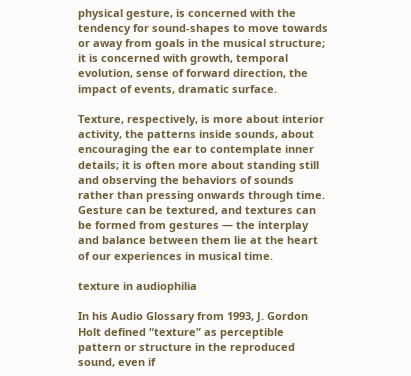physical gesture, is concerned with the tendency for sound-shapes to move towards or away from goals in the musical structure; it is concerned with growth, temporal evolution, sense of forward direction, the impact of events, dramatic surface.

Texture, respectively, is more about interior activity, the patterns inside sounds, about encouraging the ear to contemplate inner details; it is often more about standing still and observing the behaviors of sounds rather than pressing onwards through time. Gesture can be textured, and textures can be formed from gestures — the interplay and balance between them lie at the heart of our experiences in musical time.

texture in audiophilia

In his Audio Glossary from 1993, J. Gordon Holt defined “texture” as perceptible pattern or structure in the reproduced sound, even if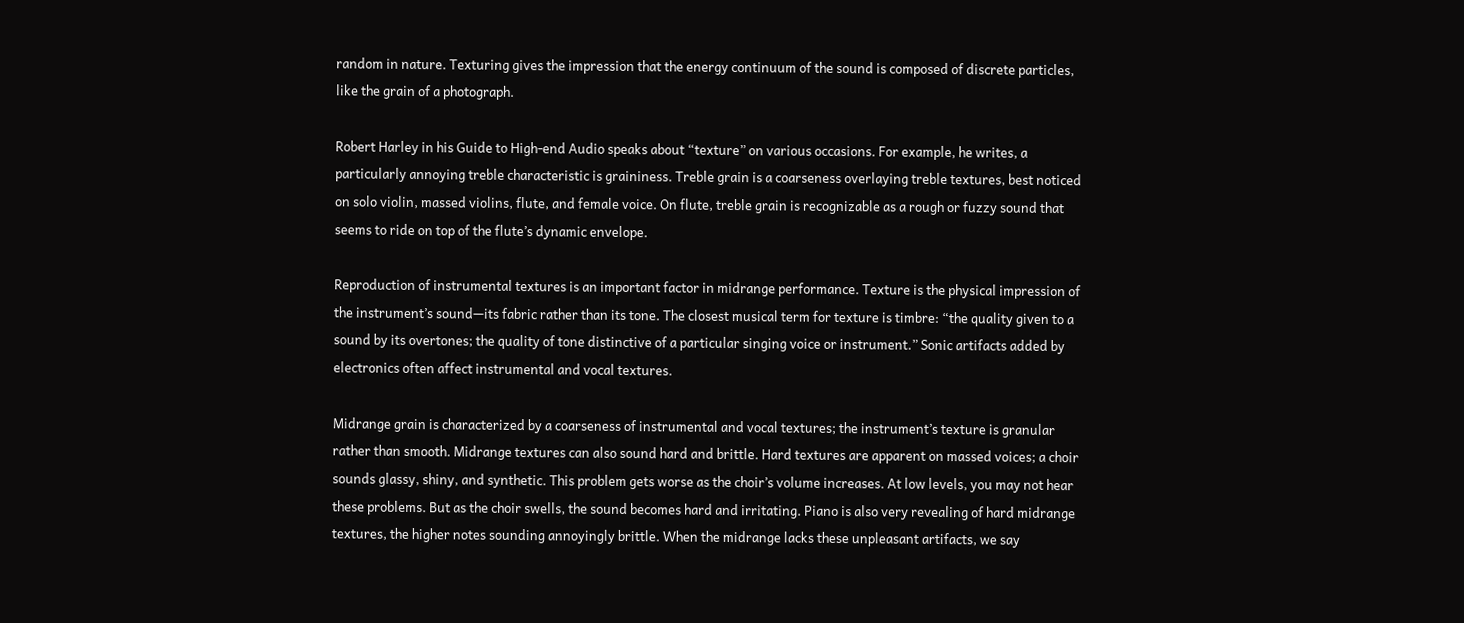random in nature. Texturing gives the impression that the energy continuum of the sound is composed of discrete particles, like the grain of a photograph.

Robert Harley in his Guide to High-end Audio speaks about “texture” on various occasions. For example, he writes, a particularly annoying treble characteristic is graininess. Treble grain is a coarseness overlaying treble textures, best noticed on solo violin, massed violins, flute, and female voice. On flute, treble grain is recognizable as a rough or fuzzy sound that seems to ride on top of the flute’s dynamic envelope.

Reproduction of instrumental textures is an important factor in midrange performance. Texture is the physical impression of the instrument’s sound—its fabric rather than its tone. The closest musical term for texture is timbre: “the quality given to a sound by its overtones; the quality of tone distinctive of a particular singing voice or instrument.” Sonic artifacts added by electronics often affect instrumental and vocal textures.

Midrange grain is characterized by a coarseness of instrumental and vocal textures; the instrument’s texture is granular rather than smooth. Midrange textures can also sound hard and brittle. Hard textures are apparent on massed voices; a choir sounds glassy, shiny, and synthetic. This problem gets worse as the choir’s volume increases. At low levels, you may not hear these problems. But as the choir swells, the sound becomes hard and irritating. Piano is also very revealing of hard midrange textures, the higher notes sounding annoyingly brittle. When the midrange lacks these unpleasant artifacts, we say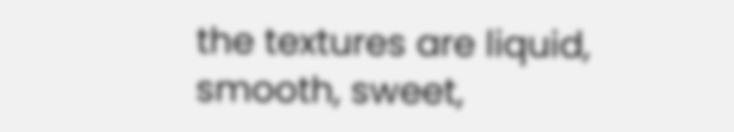the textures are liquid, smooth, sweet,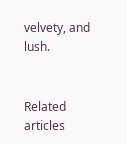velvety, and lush.


Related articles